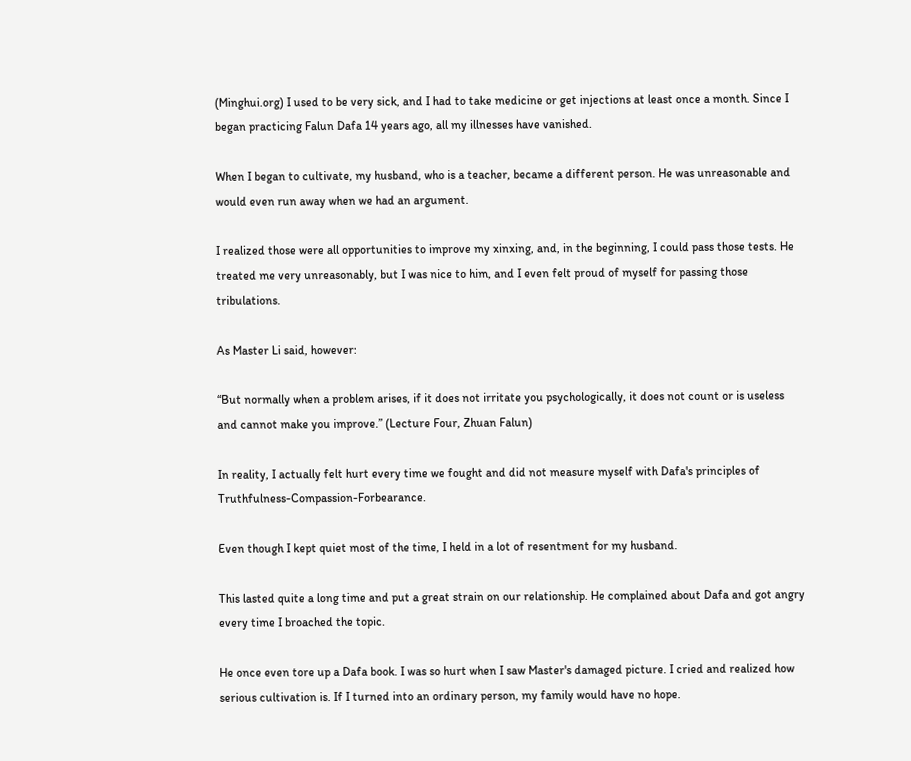(Minghui.org) I used to be very sick, and I had to take medicine or get injections at least once a month. Since I began practicing Falun Dafa 14 years ago, all my illnesses have vanished.

When I began to cultivate, my husband, who is a teacher, became a different person. He was unreasonable and would even run away when we had an argument.

I realized those were all opportunities to improve my xinxing, and, in the beginning, I could pass those tests. He treated me very unreasonably, but I was nice to him, and I even felt proud of myself for passing those tribulations.

As Master Li said, however:

“But normally when a problem arises, if it does not irritate you psychologically, it does not count or is useless and cannot make you improve.” (Lecture Four, Zhuan Falun)

In reality, I actually felt hurt every time we fought and did not measure myself with Dafa's principles of Truthfulness-Compassion-Forbearance.

Even though I kept quiet most of the time, I held in a lot of resentment for my husband.

This lasted quite a long time and put a great strain on our relationship. He complained about Dafa and got angry every time I broached the topic.

He once even tore up a Dafa book. I was so hurt when I saw Master's damaged picture. I cried and realized how serious cultivation is. If I turned into an ordinary person, my family would have no hope.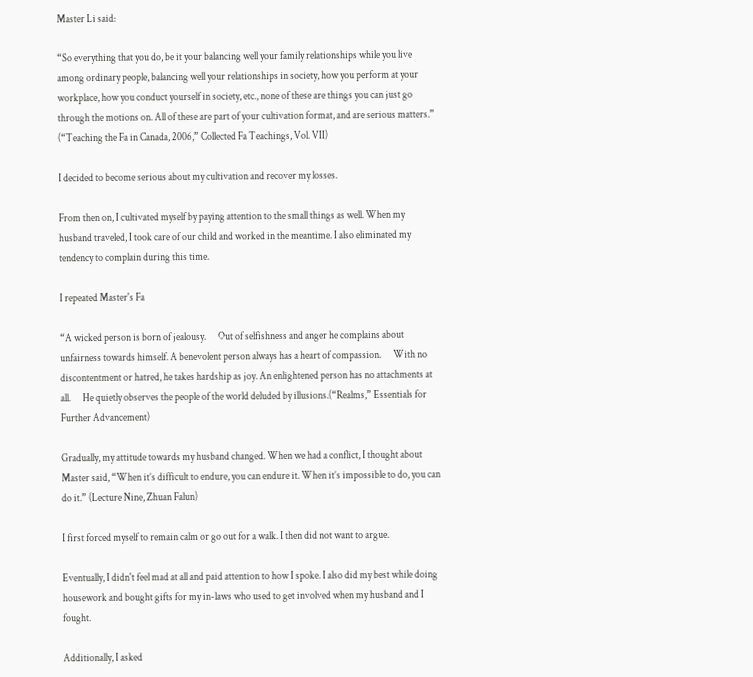Master Li said:

“So everything that you do, be it your balancing well your family relationships while you live among ordinary people, balancing well your relationships in society, how you perform at your workplace, how you conduct yourself in society, etc., none of these are things you can just go through the motions on. All of these are part of your cultivation format, and are serious matters.” (“Teaching the Fa in Canada, 2006,” Collected Fa Teachings, Vol. VII)

I decided to become serious about my cultivation and recover my losses.

From then on, I cultivated myself by paying attention to the small things as well. When my husband traveled, I took care of our child and worked in the meantime. I also eliminated my tendency to complain during this time.

I repeated Master's Fa

“A wicked person is born of jealousy.      Out of selfishness and anger he complains about unfairness towards himself. A benevolent person always has a heart of compassion.      With no discontentment or hatred, he takes hardship as joy. An enlightened person has no attachments at all.      He quietly observes the people of the world deluded by illusions.(“Realms,” Essentials for Further Advancement)

Gradually, my attitude towards my husband changed. When we had a conflict, I thought about Master said, “When it’s difficult to endure, you can endure it. When it’s impossible to do, you can do it.” (Lecture Nine, Zhuan Falun)

I first forced myself to remain calm or go out for a walk. I then did not want to argue.

Eventually, I didn't feel mad at all and paid attention to how I spoke. I also did my best while doing housework and bought gifts for my in-laws who used to get involved when my husband and I fought.

Additionally, I asked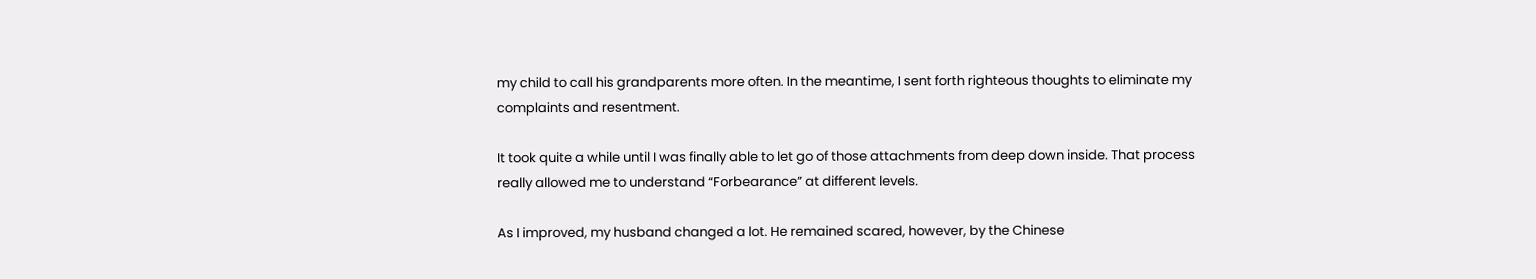my child to call his grandparents more often. In the meantime, I sent forth righteous thoughts to eliminate my complaints and resentment.

It took quite a while until I was finally able to let go of those attachments from deep down inside. That process really allowed me to understand “Forbearance” at different levels.

As I improved, my husband changed a lot. He remained scared, however, by the Chinese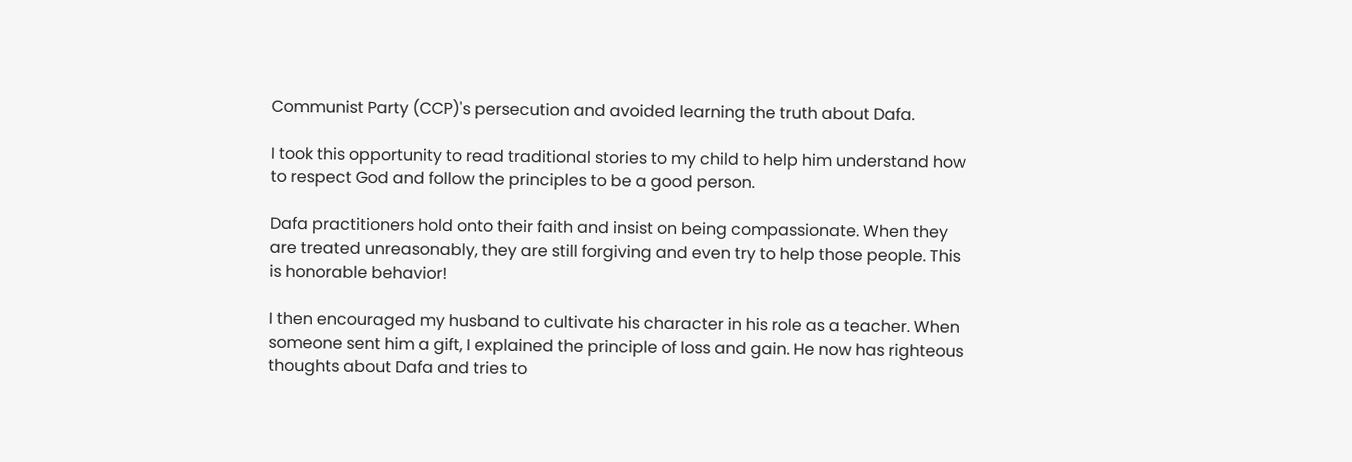Communist Party (CCP)'s persecution and avoided learning the truth about Dafa.

I took this opportunity to read traditional stories to my child to help him understand how to respect God and follow the principles to be a good person.

Dafa practitioners hold onto their faith and insist on being compassionate. When they are treated unreasonably, they are still forgiving and even try to help those people. This is honorable behavior!

I then encouraged my husband to cultivate his character in his role as a teacher. When someone sent him a gift, I explained the principle of loss and gain. He now has righteous thoughts about Dafa and tries to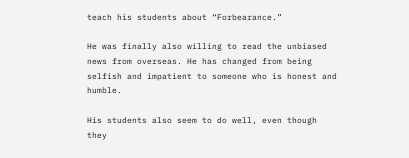teach his students about “Forbearance.”

He was finally also willing to read the unbiased news from overseas. He has changed from being selfish and impatient to someone who is honest and humble.

His students also seem to do well, even though they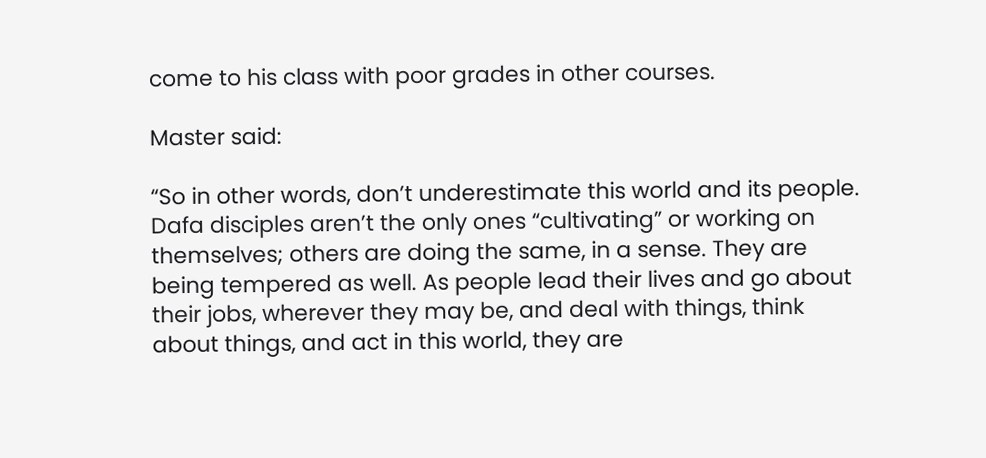come to his class with poor grades in other courses.

Master said:

“So in other words, don’t underestimate this world and its people. Dafa disciples aren’t the only ones “cultivating” or working on themselves; others are doing the same, in a sense. They are being tempered as well. As people lead their lives and go about their jobs, wherever they may be, and deal with things, think about things, and act in this world, they are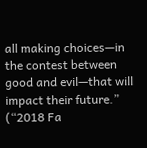all making choices—in the contest between good and evil—that will impact their future.” (“2018 Fa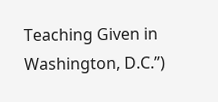Teaching Given in Washington, D.C.”)